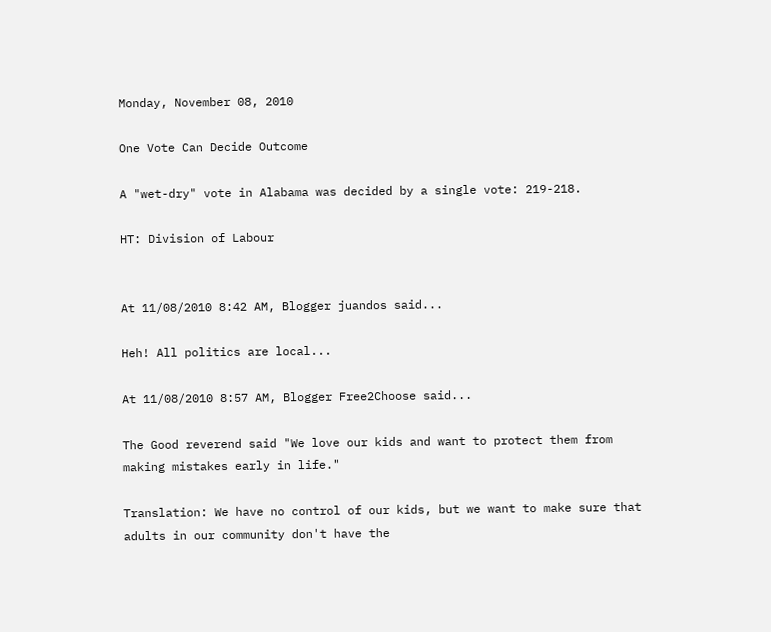Monday, November 08, 2010

One Vote Can Decide Outcome

A "wet-dry" vote in Alabama was decided by a single vote: 219-218.

HT: Division of Labour


At 11/08/2010 8:42 AM, Blogger juandos said...

Heh! All politics are local...

At 11/08/2010 8:57 AM, Blogger Free2Choose said...

The Good reverend said "We love our kids and want to protect them from making mistakes early in life."

Translation: We have no control of our kids, but we want to make sure that adults in our community don't have the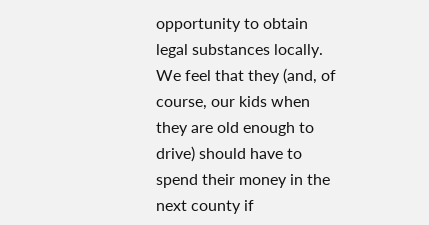opportunity to obtain legal substances locally. We feel that they (and, of course, our kids when they are old enough to drive) should have to spend their money in the next county if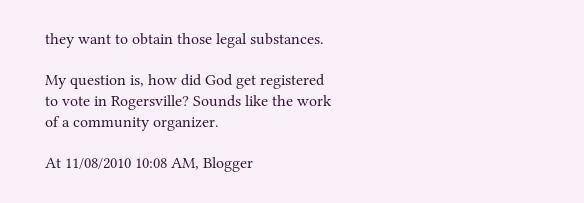they want to obtain those legal substances.

My question is, how did God get registered to vote in Rogersville? Sounds like the work of a community organizer.

At 11/08/2010 10:08 AM, Blogger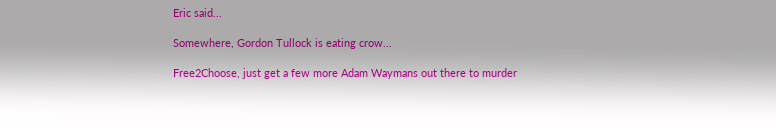Eric said...

Somewhere, Gordon Tullock is eating crow...

Free2Choose, just get a few more Adam Waymans out there to murder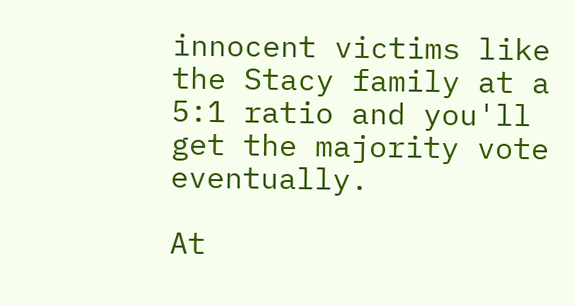innocent victims like the Stacy family at a 5:1 ratio and you'll get the majority vote eventually.

At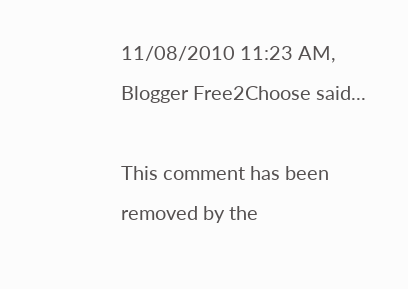11/08/2010 11:23 AM, Blogger Free2Choose said...

This comment has been removed by the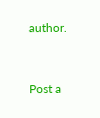author.


Post a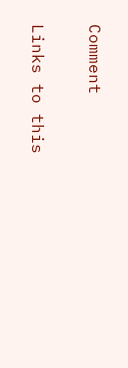Comment

Links to this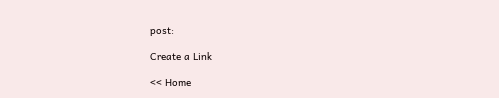post:

Create a Link

<< Home